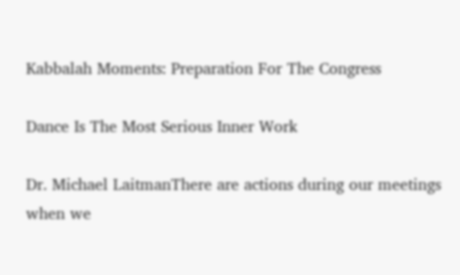Kabbalah Moments: Preparation For The Congress

Dance Is The Most Serious Inner Work

Dr. Michael LaitmanThere are actions during our meetings when we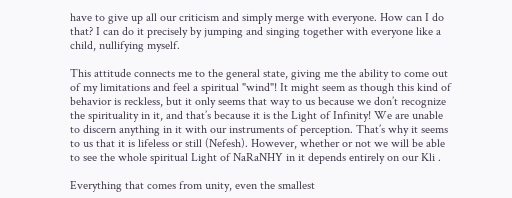have to give up all our criticism and simply merge with everyone. How can I do that? I can do it precisely by jumping and singing together with everyone like a child, nullifying myself.

This attitude connects me to the general state, giving me the ability to come out of my limitations and feel a spiritual "wind"! It might seem as though this kind of behavior is reckless, but it only seems that way to us because we don’t recognize the spirituality in it, and that’s because it is the Light of Infinity! We are unable to discern anything in it with our instruments of perception. That’s why it seems to us that it is lifeless or still (Nefesh). However, whether or not we will be able to see the whole spiritual Light of NaRaNHY in it depends entirely on our Kli .

Everything that comes from unity, even the smallest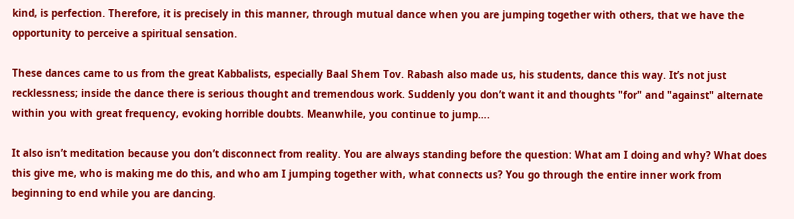kind, is perfection. Therefore, it is precisely in this manner, through mutual dance when you are jumping together with others, that we have the opportunity to perceive a spiritual sensation.

These dances came to us from the great Kabbalists, especially Baal Shem Tov. Rabash also made us, his students, dance this way. It’s not just recklessness; inside the dance there is serious thought and tremendous work. Suddenly you don’t want it and thoughts "for" and "against" alternate within you with great frequency, evoking horrible doubts. Meanwhile, you continue to jump….

It also isn’t meditation because you don’t disconnect from reality. You are always standing before the question: What am I doing and why? What does this give me, who is making me do this, and who am I jumping together with, what connects us? You go through the entire inner work from beginning to end while you are dancing.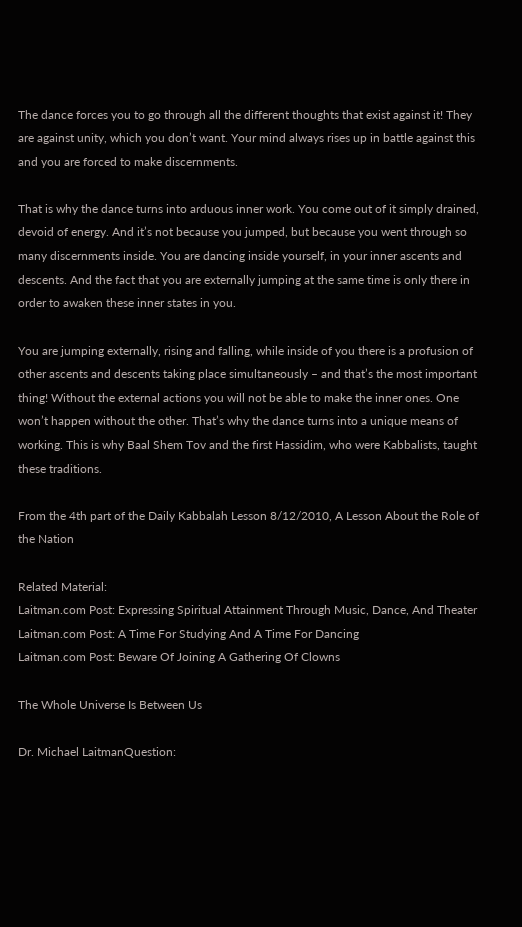The dance forces you to go through all the different thoughts that exist against it! They are against unity, which you don’t want. Your mind always rises up in battle against this and you are forced to make discernments.

That is why the dance turns into arduous inner work. You come out of it simply drained, devoid of energy. And it’s not because you jumped, but because you went through so many discernments inside. You are dancing inside yourself, in your inner ascents and descents. And the fact that you are externally jumping at the same time is only there in order to awaken these inner states in you.

You are jumping externally, rising and falling, while inside of you there is a profusion of other ascents and descents taking place simultaneously – and that’s the most important thing! Without the external actions you will not be able to make the inner ones. One won’t happen without the other. That’s why the dance turns into a unique means of working. This is why Baal Shem Tov and the first Hassidim, who were Kabbalists, taught these traditions.

From the 4th part of the Daily Kabbalah Lesson 8/12/2010, A Lesson About the Role of the Nation

Related Material:
Laitman.com Post: Expressing Spiritual Attainment Through Music, Dance, And Theater
Laitman.com Post: A Time For Studying And A Time For Dancing
Laitman.com Post: Beware Of Joining A Gathering Of Clowns

The Whole Universe Is Between Us

Dr. Michael LaitmanQuestion: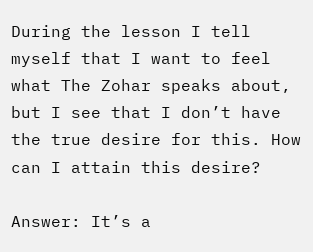During the lesson I tell myself that I want to feel what The Zohar speaks about, but I see that I don’t have the true desire for this. How can I attain this desire?

Answer: It’s a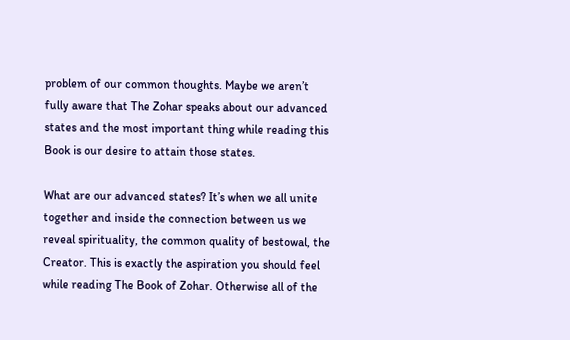problem of our common thoughts. Maybe we aren’t fully aware that The Zohar speaks about our advanced states and the most important thing while reading this Book is our desire to attain those states.

What are our advanced states? It’s when we all unite together and inside the connection between us we reveal spirituality, the common quality of bestowal, the Creator. This is exactly the aspiration you should feel while reading The Book of Zohar. Otherwise all of the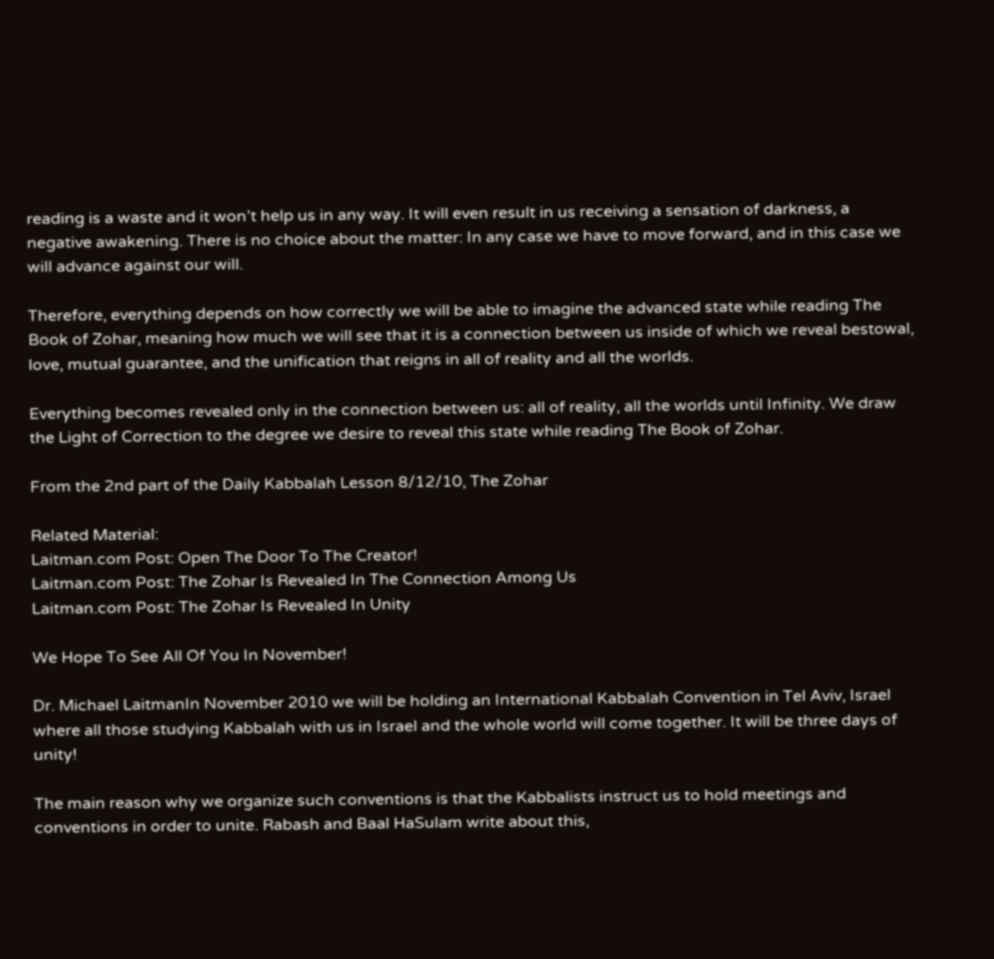reading is a waste and it won’t help us in any way. It will even result in us receiving a sensation of darkness, a negative awakening. There is no choice about the matter: In any case we have to move forward, and in this case we will advance against our will.

Therefore, everything depends on how correctly we will be able to imagine the advanced state while reading The Book of Zohar, meaning how much we will see that it is a connection between us inside of which we reveal bestowal, love, mutual guarantee, and the unification that reigns in all of reality and all the worlds.

Everything becomes revealed only in the connection between us: all of reality, all the worlds until Infinity. We draw the Light of Correction to the degree we desire to reveal this state while reading The Book of Zohar.

From the 2nd part of the Daily Kabbalah Lesson 8/12/10, The Zohar

Related Material:
Laitman.com Post: Open The Door To The Creator!
Laitman.com Post: The Zohar Is Revealed In The Connection Among Us
Laitman.com Post: The Zohar Is Revealed In Unity

We Hope To See All Of You In November!

Dr. Michael LaitmanIn November 2010 we will be holding an International Kabbalah Convention in Tel Aviv, Israel where all those studying Kabbalah with us in Israel and the whole world will come together. It will be three days of unity!

The main reason why we organize such conventions is that the Kabbalists instruct us to hold meetings and conventions in order to unite. Rabash and Baal HaSulam write about this,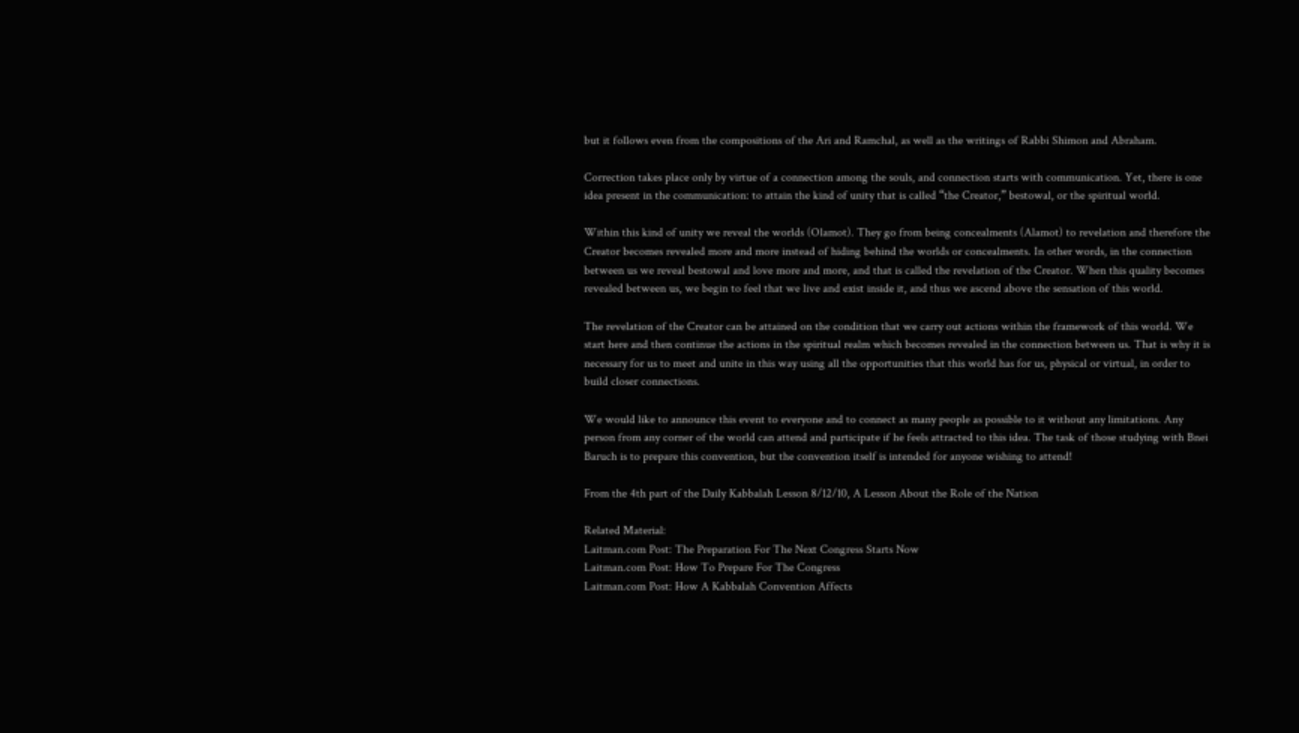but it follows even from the compositions of the Ari and Ramchal, as well as the writings of Rabbi Shimon and Abraham.

Correction takes place only by virtue of a connection among the souls, and connection starts with communication. Yet, there is one idea present in the communication: to attain the kind of unity that is called “the Creator,” bestowal, or the spiritual world.

Within this kind of unity we reveal the worlds (Olamot). They go from being concealments (Alamot) to revelation and therefore the Creator becomes revealed more and more instead of hiding behind the worlds or concealments. In other words, in the connection between us we reveal bestowal and love more and more, and that is called the revelation of the Creator. When this quality becomes revealed between us, we begin to feel that we live and exist inside it, and thus we ascend above the sensation of this world.

The revelation of the Creator can be attained on the condition that we carry out actions within the framework of this world. We start here and then continue the actions in the spiritual realm which becomes revealed in the connection between us. That is why it is necessary for us to meet and unite in this way using all the opportunities that this world has for us, physical or virtual, in order to build closer connections.

We would like to announce this event to everyone and to connect as many people as possible to it without any limitations. Any person from any corner of the world can attend and participate if he feels attracted to this idea. The task of those studying with Bnei Baruch is to prepare this convention, but the convention itself is intended for anyone wishing to attend!

From the 4th part of the Daily Kabbalah Lesson 8/12/10, A Lesson About the Role of the Nation

Related Material:
Laitman.com Post: The Preparation For The Next Congress Starts Now
Laitman.com Post: How To Prepare For The Congress
Laitman.com Post: How A Kabbalah Convention Affects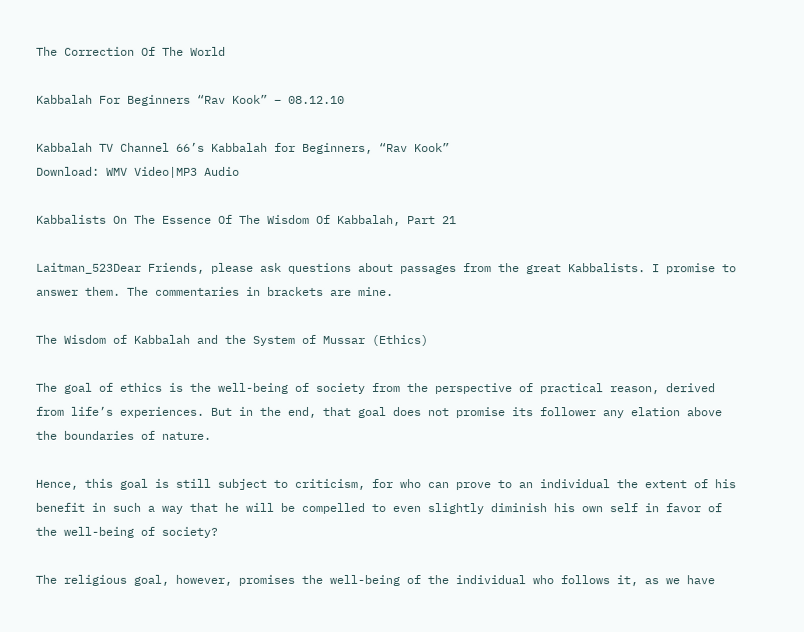The Correction Of The World

Kabbalah For Beginners “Rav Kook” – 08.12.10

Kabbalah TV Channel 66’s Kabbalah for Beginners, “Rav Kook”
Download: WMV Video|MP3 Audio

Kabbalists On The Essence Of The Wisdom Of Kabbalah, Part 21

Laitman_523Dear Friends, please ask questions about passages from the great Kabbalists. I promise to answer them. The commentaries in brackets are mine.

The Wisdom of Kabbalah and the System of Mussar (Ethics)

The goal of ethics is the well-being of society from the perspective of practical reason, derived from life’s experiences. But in the end, that goal does not promise its follower any elation above the boundaries of nature.

Hence, this goal is still subject to criticism, for who can prove to an individual the extent of his benefit in such a way that he will be compelled to even slightly diminish his own self in favor of the well-being of society?

The religious goal, however, promises the well-being of the individual who follows it, as we have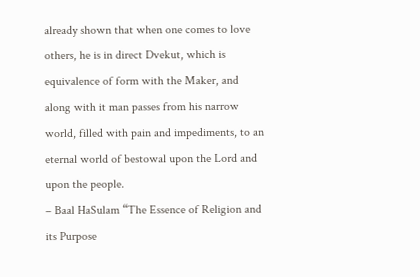already shown that when one comes to love others, he is in direct Dvekut, which is equivalence of form with the Maker, and along with it man passes from his narrow world, filled with pain and impediments, to an eternal world of bestowal upon the Lord and upon the people.
– Baal HaSulam “The Essence of Religion and its Purpose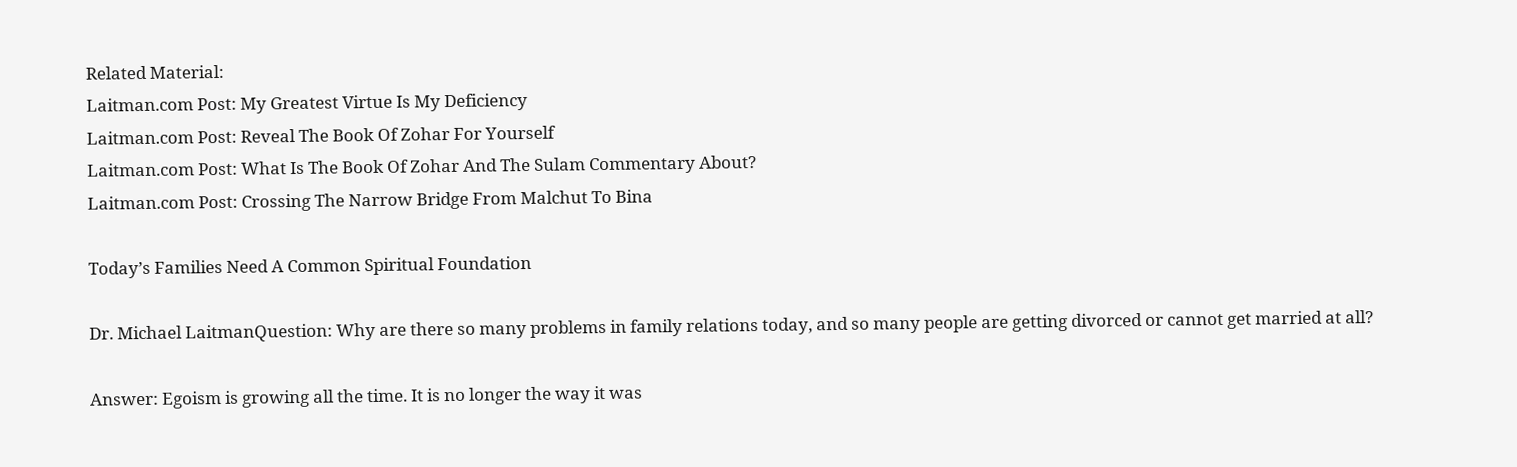Related Material:
Laitman.com Post: My Greatest Virtue Is My Deficiency
Laitman.com Post: Reveal The Book Of Zohar For Yourself
Laitman.com Post: What Is The Book Of Zohar And The Sulam Commentary About?
Laitman.com Post: Crossing The Narrow Bridge From Malchut To Bina

Today’s Families Need A Common Spiritual Foundation

Dr. Michael LaitmanQuestion: Why are there so many problems in family relations today, and so many people are getting divorced or cannot get married at all?

Answer: Egoism is growing all the time. It is no longer the way it was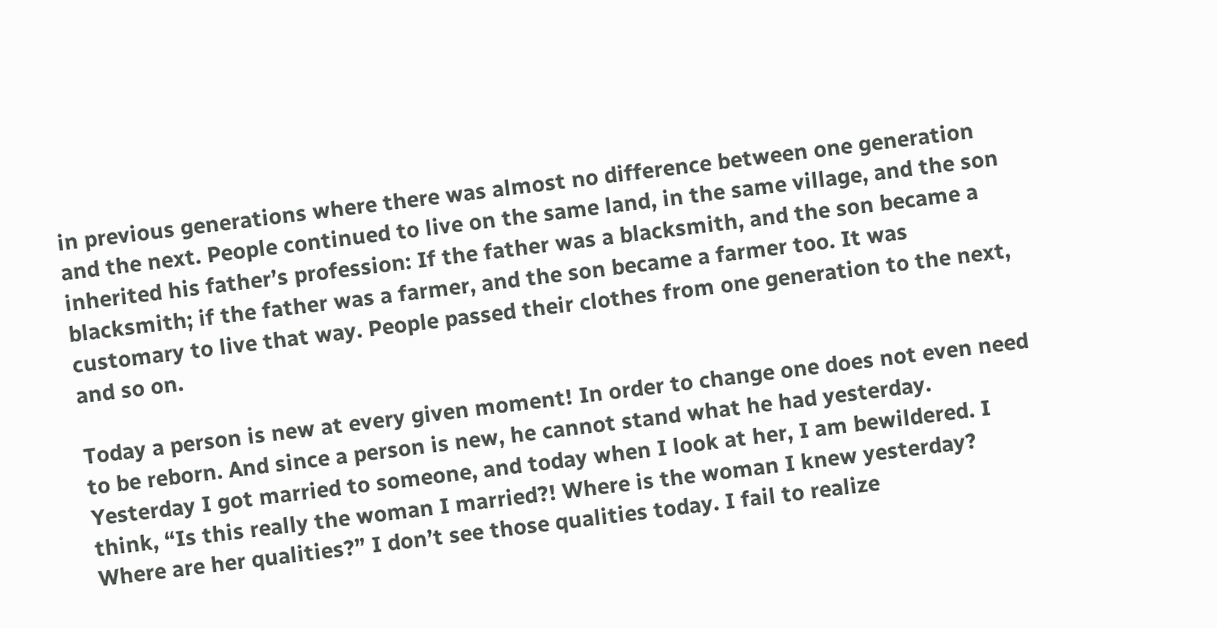in previous generations where there was almost no difference between one generation and the next. People continued to live on the same land, in the same village, and the son inherited his father’s profession: If the father was a blacksmith, and the son became a blacksmith; if the father was a farmer, and the son became a farmer too. It was customary to live that way. People passed their clothes from one generation to the next, and so on.

Today a person is new at every given moment! In order to change one does not even need to be reborn. And since a person is new, he cannot stand what he had yesterday. Yesterday I got married to someone, and today when I look at her, I am bewildered. I think, “Is this really the woman I married?! Where is the woman I knew yesterday? Where are her qualities?” I don’t see those qualities today. I fail to realize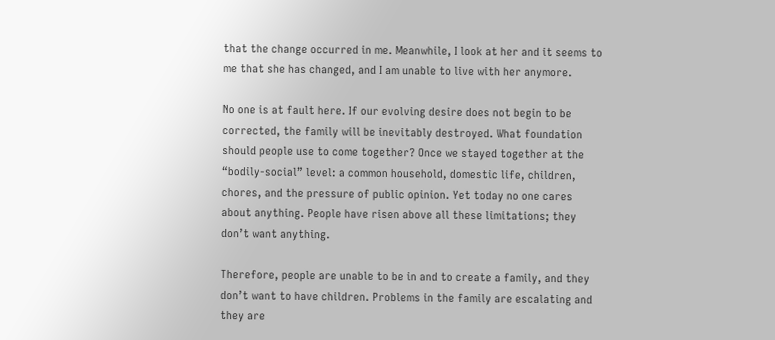that the change occurred in me. Meanwhile, I look at her and it seems to me that she has changed, and I am unable to live with her anymore.

No one is at fault here. If our evolving desire does not begin to be corrected, the family will be inevitably destroyed. What foundation should people use to come together? Once we stayed together at the “bodily-social” level: a common household, domestic life, children, chores, and the pressure of public opinion. Yet today no one cares about anything. People have risen above all these limitations; they don’t want anything.

Therefore, people are unable to be in and to create a family, and they don’t want to have children. Problems in the family are escalating and they are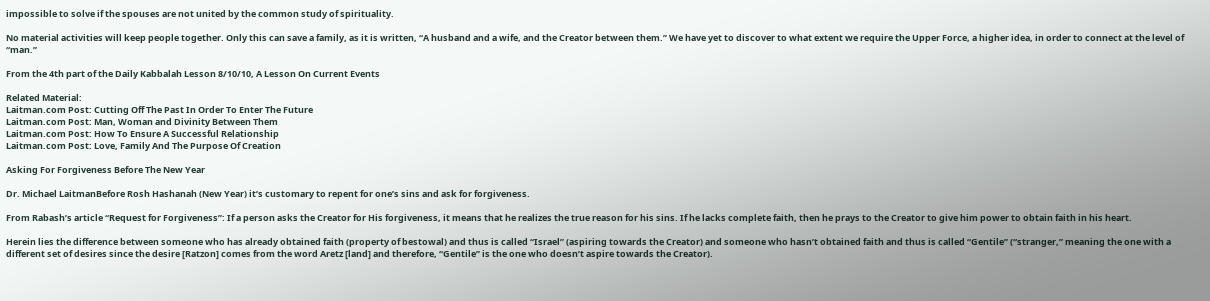impossible to solve if the spouses are not united by the common study of spirituality.

No material activities will keep people together. Only this can save a family, as it is written, “A husband and a wife, and the Creator between them.” We have yet to discover to what extent we require the Upper Force, a higher idea, in order to connect at the level of “man.”

From the 4th part of the Daily Kabbalah Lesson 8/10/10, A Lesson On Current Events

Related Material:
Laitman.com Post: Cutting Off The Past In Order To Enter The Future
Laitman.com Post: Man, Woman and Divinity Between Them
Laitman.com Post: How To Ensure A Successful Relationship
Laitman.com Post: Love, Family And The Purpose Of Creation

Asking For Forgiveness Before The New Year

Dr. Michael LaitmanBefore Rosh Hashanah (New Year) it’s customary to repent for one’s sins and ask for forgiveness.

From Rabash’s article “Request for Forgiveness”: If a person asks the Creator for His forgiveness, it means that he realizes the true reason for his sins. If he lacks complete faith, then he prays to the Creator to give him power to obtain faith in his heart.

Herein lies the difference between someone who has already obtained faith (property of bestowal) and thus is called “Israel” (aspiring towards the Creator) and someone who hasn’t obtained faith and thus is called “Gentile” (“stranger,” meaning the one with a different set of desires since the desire [Ratzon] comes from the word Aretz [land] and therefore, “Gentile” is the one who doesn’t aspire towards the Creator).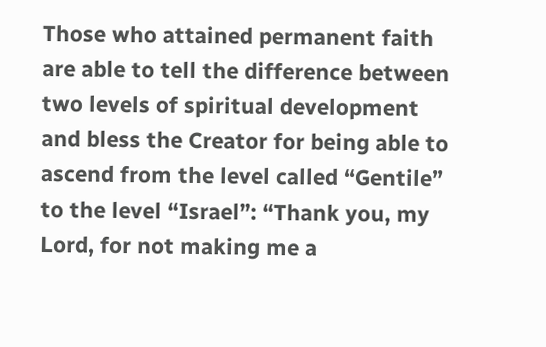Those who attained permanent faith are able to tell the difference between two levels of spiritual development and bless the Creator for being able to ascend from the level called “Gentile” to the level “Israel”: “Thank you, my Lord, for not making me a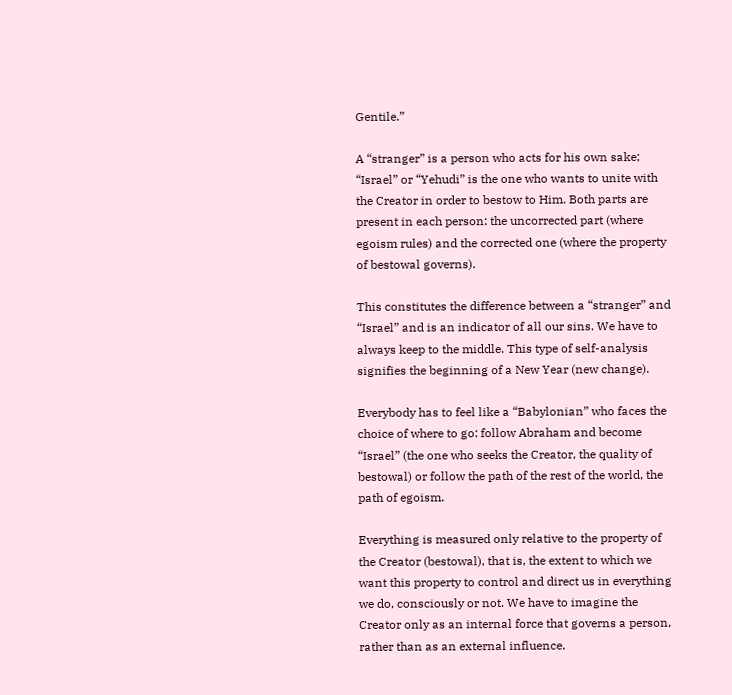Gentile.”

A “stranger” is a person who acts for his own sake; “Israel” or “Yehudi” is the one who wants to unite with the Creator in order to bestow to Him. Both parts are present in each person: the uncorrected part (where egoism rules) and the corrected one (where the property of bestowal governs).

This constitutes the difference between a “stranger” and “Israel” and is an indicator of all our sins. We have to always keep to the middle. This type of self-analysis signifies the beginning of a New Year (new change).

Everybody has to feel like a “Babylonian” who faces the choice of where to go: follow Abraham and become “Israel” (the one who seeks the Creator, the quality of bestowal) or follow the path of the rest of the world, the path of egoism.

Everything is measured only relative to the property of the Creator (bestowal), that is, the extent to which we want this property to control and direct us in everything we do, consciously or not. We have to imagine the Creator only as an internal force that governs a person, rather than as an external influence.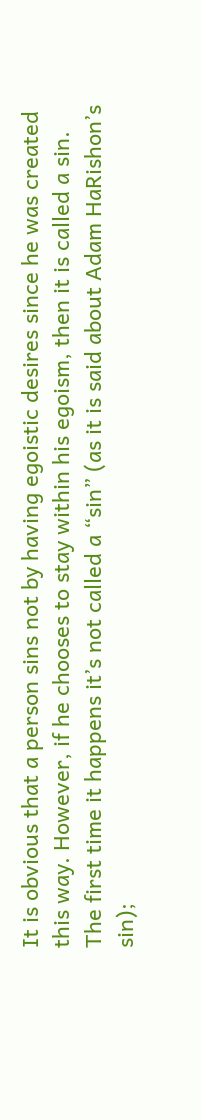It is obvious that a person sins not by having egoistic desires since he was created this way. However, if he chooses to stay within his egoism, then it is called a sin. The first time it happens it’s not called a “sin” (as it is said about Adam HaRishon’s sin);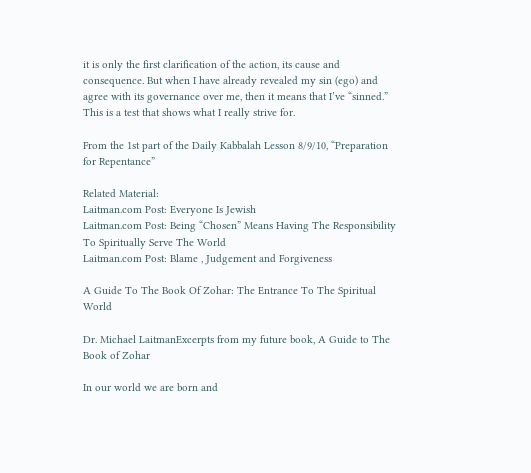it is only the first clarification of the action, its cause and consequence. But when I have already revealed my sin (ego) and agree with its governance over me, then it means that I’ve “sinned.” This is a test that shows what I really strive for.

From the 1st part of the Daily Kabbalah Lesson 8/9/10, “Preparation for Repentance”

Related Material:
Laitman.com Post: Everyone Is Jewish
Laitman.com Post: Being “Chosen” Means Having The Responsibility To Spiritually Serve The World
Laitman.com Post: Blame , Judgement and Forgiveness

A Guide To The Book Of Zohar: The Entrance To The Spiritual World

Dr. Michael LaitmanExcerpts from my future book, A Guide to The Book of Zohar

In our world we are born and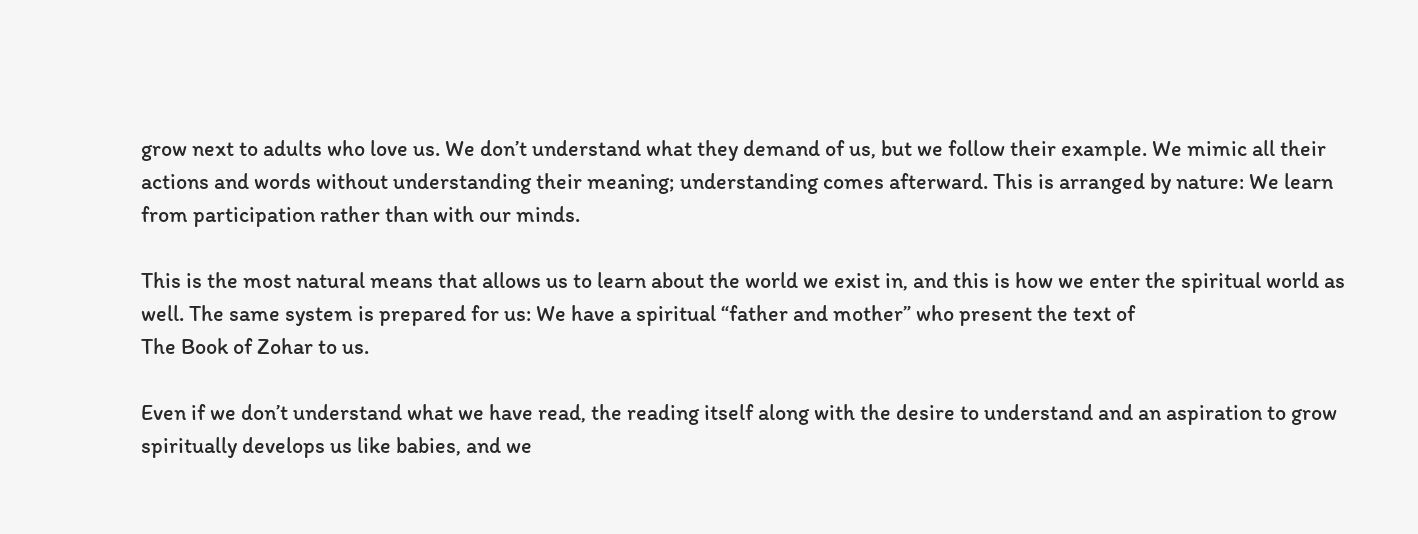grow next to adults who love us. We don’t understand what they demand of us, but we follow their example. We mimic all their actions and words without understanding their meaning; understanding comes afterward. This is arranged by nature: We learn from participation rather than with our minds.

This is the most natural means that allows us to learn about the world we exist in, and this is how we enter the spiritual world as well. The same system is prepared for us: We have a spiritual “father and mother” who present the text of
The Book of Zohar to us.

Even if we don’t understand what we have read, the reading itself along with the desire to understand and an aspiration to grow spiritually develops us like babies, and we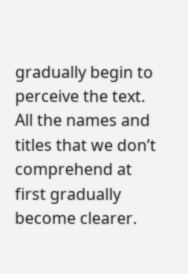gradually begin to perceive the text. All the names and titles that we don’t comprehend at first gradually become clearer.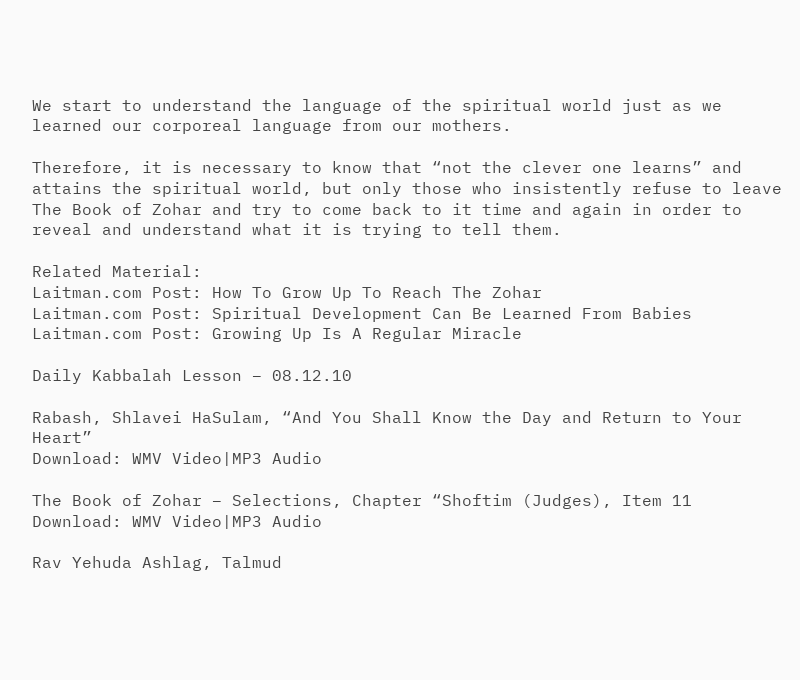We start to understand the language of the spiritual world just as we learned our corporeal language from our mothers.

Therefore, it is necessary to know that “not the clever one learns” and attains the spiritual world, but only those who insistently refuse to leave The Book of Zohar and try to come back to it time and again in order to reveal and understand what it is trying to tell them.

Related Material:
Laitman.com Post: How To Grow Up To Reach The Zohar
Laitman.com Post: Spiritual Development Can Be Learned From Babies
Laitman.com Post: Growing Up Is A Regular Miracle

Daily Kabbalah Lesson – 08.12.10

Rabash, Shlavei HaSulam, “And You Shall Know the Day and Return to Your Heart”
Download: WMV Video|MP3 Audio

The Book of Zohar – Selections, Chapter “Shoftim (Judges), Item 11
Download: WMV Video|MP3 Audio

Rav Yehuda Ashlag, Talmud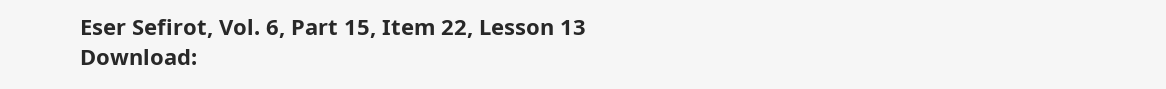Eser Sefirot, Vol. 6, Part 15, Item 22, Lesson 13
Download: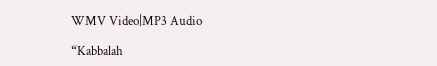WMV Video|MP3 Audio

“Kabbalah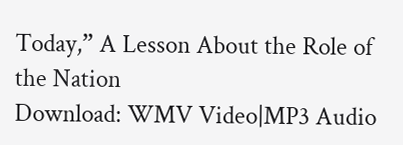Today,” A Lesson About the Role of the Nation
Download: WMV Video|MP3 Audio